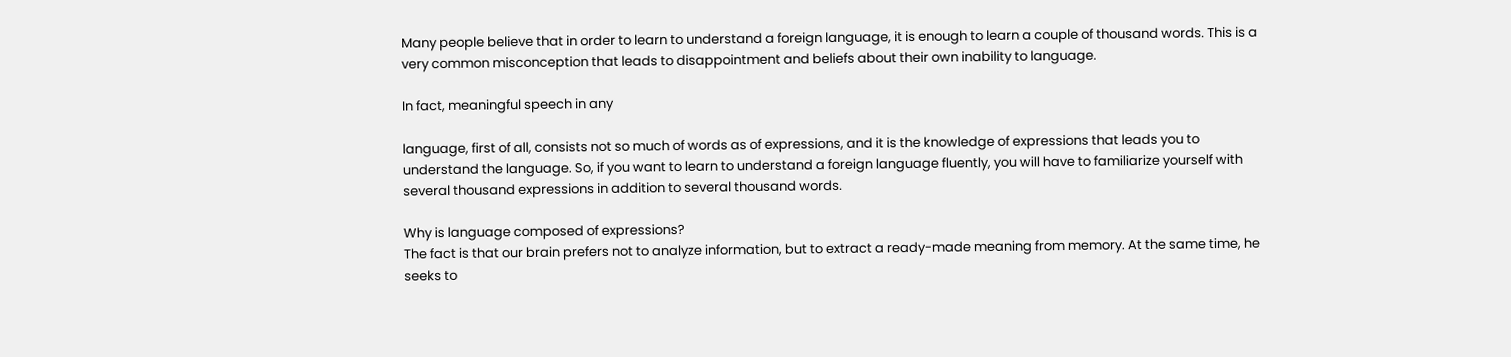Many people believe that in order to learn to understand a foreign language, it is enough to learn a couple of thousand words. This is a very common misconception that leads to disappointment and beliefs about their own inability to language.

In fact, meaningful speech in any

language, first of all, consists not so much of words as of expressions, and it is the knowledge of expressions that leads you to understand the language. So, if you want to learn to understand a foreign language fluently, you will have to familiarize yourself with several thousand expressions in addition to several thousand words.

Why is language composed of expressions?
The fact is that our brain prefers not to analyze information, but to extract a ready-made meaning from memory. At the same time, he seeks to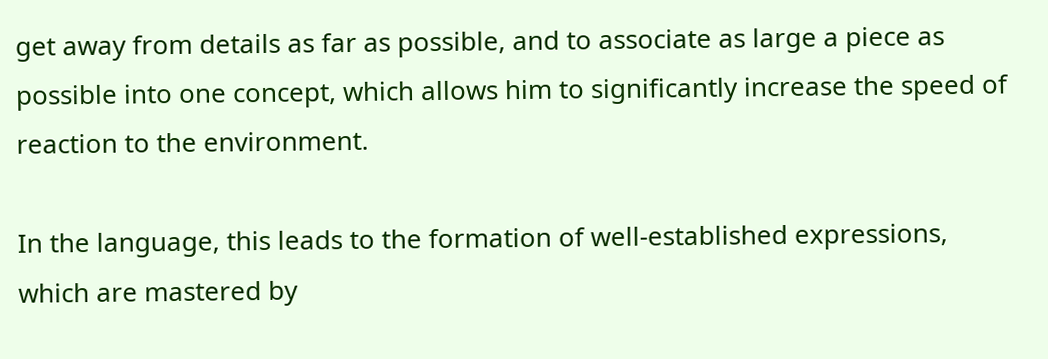get away from details as far as possible, and to associate as large a piece as possible into one concept, which allows him to significantly increase the speed of reaction to the environment.

In the language, this leads to the formation of well-established expressions, which are mastered by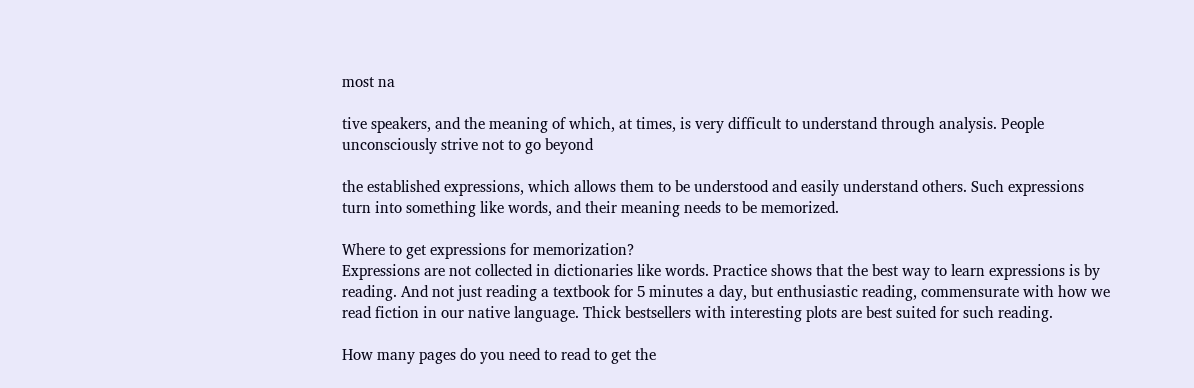most na

tive speakers, and the meaning of which, at times, is very difficult to understand through analysis. People unconsciously strive not to go beyond

the established expressions, which allows them to be understood and easily understand others. Such expressions turn into something like words, and their meaning needs to be memorized.

Where to get expressions for memorization?
Expressions are not collected in dictionaries like words. Practice shows that the best way to learn expressions is by reading. And not just reading a textbook for 5 minutes a day, but enthusiastic reading, commensurate with how we read fiction in our native language. Thick bestsellers with interesting plots are best suited for such reading.

How many pages do you need to read to get the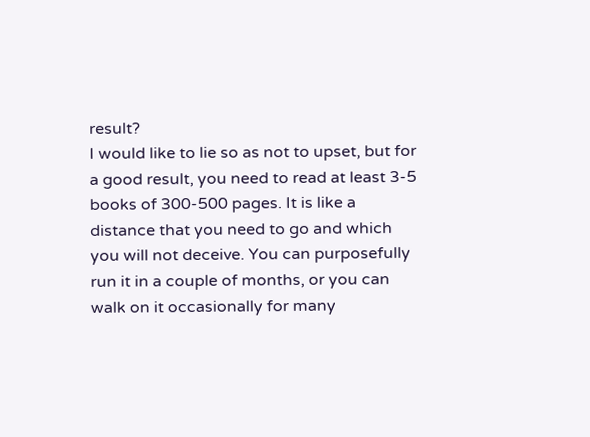result?
I would like to lie so as not to upset, but for a good result, you need to read at least 3-5 books of 300-500 pages. It is like a distance that you need to go and which you will not deceive. You can purposefully run it in a couple of months, or you can walk on it occasionally for many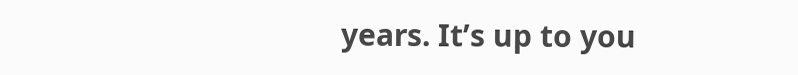years. It’s up to you